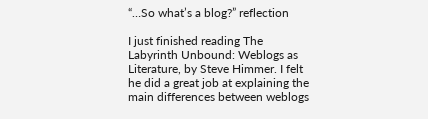“…So what’s a blog?” reflection

I just finished reading The Labyrinth Unbound: Weblogs as Literature, by Steve Himmer. I felt he did a great job at explaining the main differences between weblogs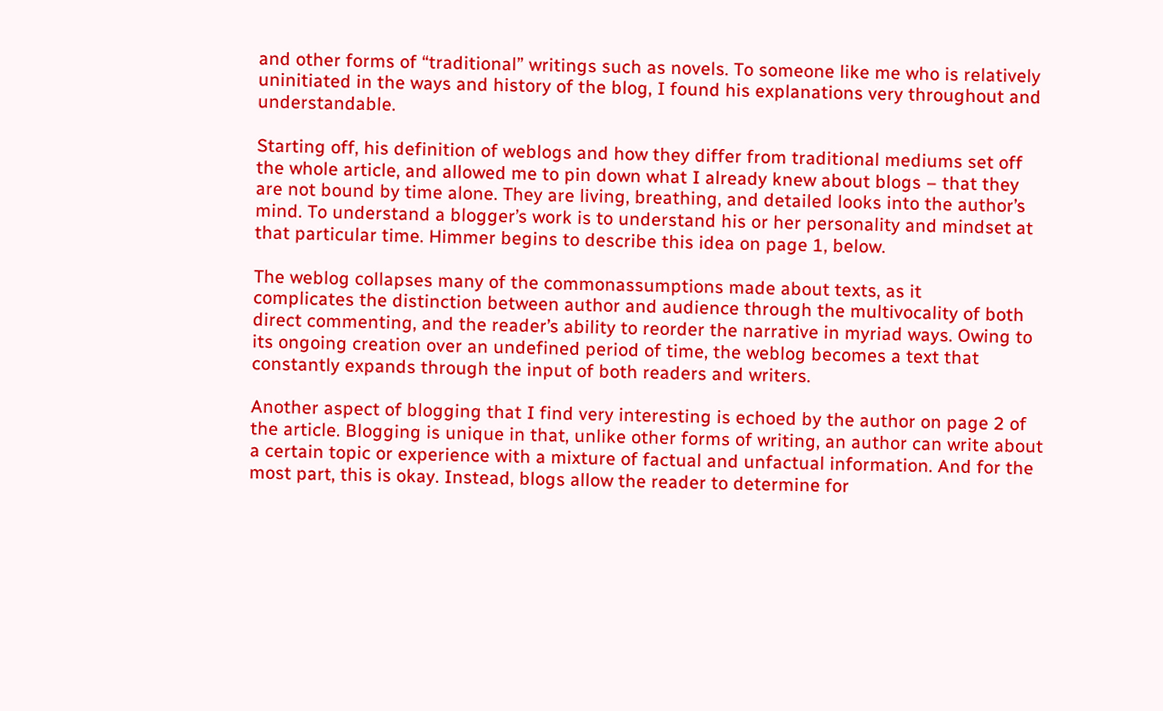and other forms of “traditional” writings such as novels. To someone like me who is relatively uninitiated in the ways and history of the blog, I found his explanations very throughout and understandable.

Starting off, his definition of weblogs and how they differ from traditional mediums set off the whole article, and allowed me to pin down what I already knew about blogs – that they are not bound by time alone. They are living, breathing, and detailed looks into the author’s mind. To understand a blogger’s work is to understand his or her personality and mindset at that particular time. Himmer begins to describe this idea on page 1, below.

The weblog collapses many of the commonassumptions made about texts, as it
complicates the distinction between author and audience through the multivocality of both direct commenting, and the reader’s ability to reorder the narrative in myriad ways. Owing to its ongoing creation over an undefined period of time, the weblog becomes a text that constantly expands through the input of both readers and writers.

Another aspect of blogging that I find very interesting is echoed by the author on page 2 of the article. Blogging is unique in that, unlike other forms of writing, an author can write about a certain topic or experience with a mixture of factual and unfactual information. And for the most part, this is okay. Instead, blogs allow the reader to determine for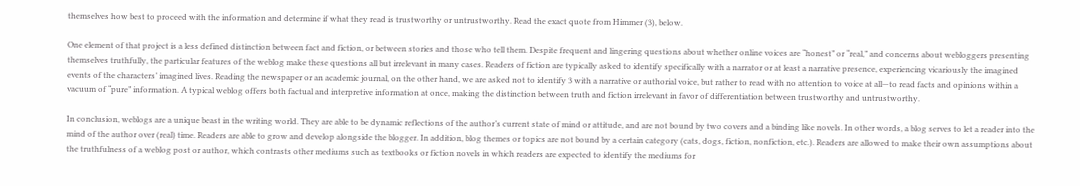themselves how best to proceed with the information and determine if what they read is trustworthy or untrustworthy. Read the exact quote from Himmer (3), below.

One element of that project is a less defined distinction between fact and fiction, or between stories and those who tell them. Despite frequent and lingering questions about whether online voices are “honest” or “real,” and concerns about webloggers presenting themselves truthfully, the particular features of the weblog make these questions all but irrelevant in many cases. Readers of fiction are typically asked to identify specifically with a narrator or at least a narrative presence, experiencing vicariously the imagined events of the characters’ imagined lives. Reading the newspaper or an academic journal, on the other hand, we are asked not to identify 3 with a narrative or authorial voice, but rather to read with no attention to voice at all—to read facts and opinions within a vacuum of “pure” information. A typical weblog offers both factual and interpretive information at once, making the distinction between truth and fiction irrelevant in favor of differentiation between trustworthy and untrustworthy.

In conclusion, weblogs are a unique beast in the writing world. They are able to be dynamic reflections of the author’s current state of mind or attitude, and are not bound by two covers and a binding like novels. In other words, a blog serves to let a reader into the mind of the author over (real) time. Readers are able to grow and develop alongside the blogger. In addition, blog themes or topics are not bound by a certain category (cats, dogs, fiction, nonfiction, etc.). Readers are allowed to make their own assumptions about the truthfulness of a weblog post or author, which contrasts other mediums such as textbooks or fiction novels in which readers are expected to identify the mediums for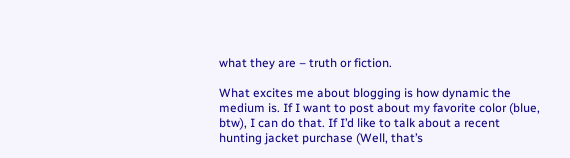what they are – truth or fiction.

What excites me about blogging is how dynamic the medium is. If I want to post about my favorite color (blue, btw), I can do that. If I’d like to talk about a recent hunting jacket purchase (Well, that’s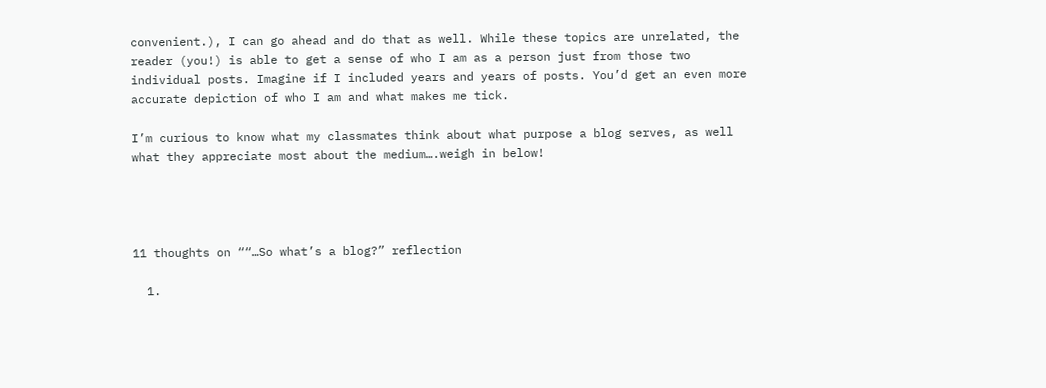convenient.), I can go ahead and do that as well. While these topics are unrelated, the reader (you!) is able to get a sense of who I am as a person just from those two individual posts. Imagine if I included years and years of posts. You’d get an even more accurate depiction of who I am and what makes me tick.

I’m curious to know what my classmates think about what purpose a blog serves, as well what they appreciate most about the medium….weigh in below!




11 thoughts on ““…So what’s a blog?” reflection

  1.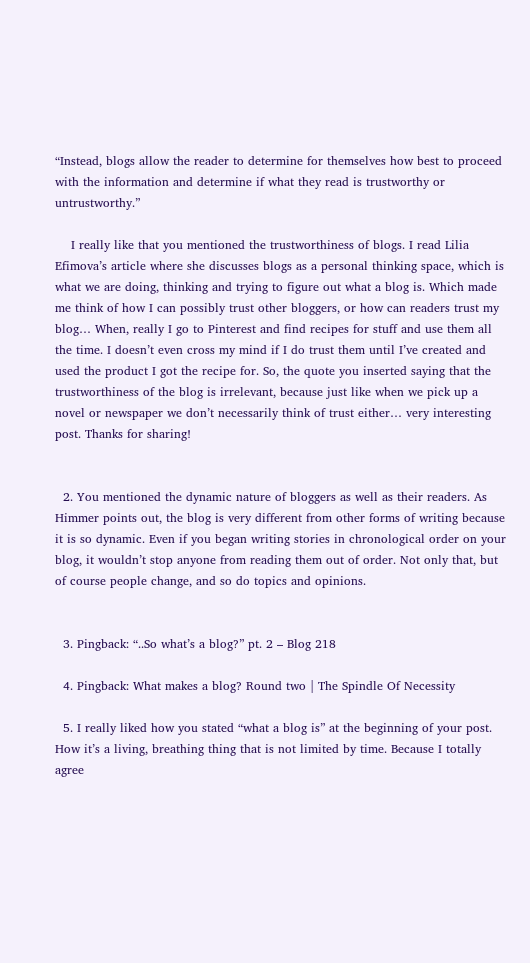“Instead, blogs allow the reader to determine for themselves how best to proceed with the information and determine if what they read is trustworthy or untrustworthy.”

    I really like that you mentioned the trustworthiness of blogs. I read Lilia Efimova’s article where she discusses blogs as a personal thinking space, which is what we are doing, thinking and trying to figure out what a blog is. Which made me think of how I can possibly trust other bloggers, or how can readers trust my blog… When, really I go to Pinterest and find recipes for stuff and use them all the time. I doesn’t even cross my mind if I do trust them until I’ve created and used the product I got the recipe for. So, the quote you inserted saying that the trustworthiness of the blog is irrelevant, because just like when we pick up a novel or newspaper we don’t necessarily think of trust either… very interesting post. Thanks for sharing!


  2. You mentioned the dynamic nature of bloggers as well as their readers. As Himmer points out, the blog is very different from other forms of writing because it is so dynamic. Even if you began writing stories in chronological order on your blog, it wouldn’t stop anyone from reading them out of order. Not only that, but of course people change, and so do topics and opinions.


  3. Pingback: “..So what’s a blog?” pt. 2 – Blog 218

  4. Pingback: What makes a blog? Round two | The Spindle Of Necessity

  5. I really liked how you stated “what a blog is” at the beginning of your post. How it’s a living, breathing thing that is not limited by time. Because I totally agree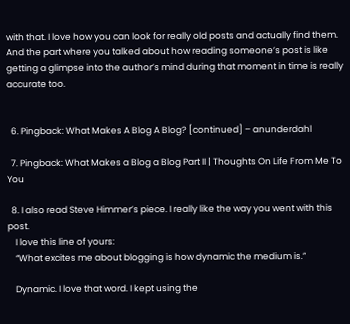with that. I love how you can look for really old posts and actually find them. And the part where you talked about how reading someone’s post is like getting a glimpse into the author’s mind during that moment in time is really accurate too.


  6. Pingback: What Makes A Blog A Blog? [continued] – anunderdahl

  7. Pingback: What Makes a Blog a Blog Part II | Thoughts On Life From Me To You

  8. I also read Steve Himmer’s piece. I really like the way you went with this post.
    I love this line of yours:
    “What excites me about blogging is how dynamic the medium is.”

    Dynamic. I love that word. I kept using the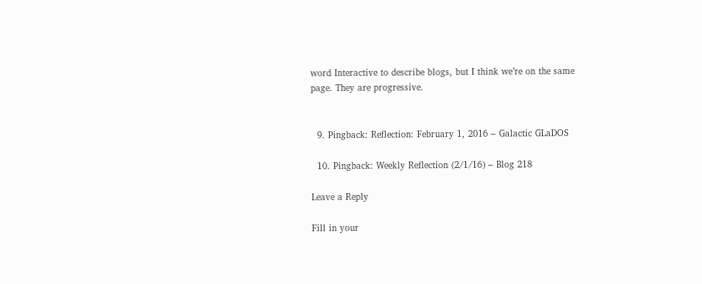word Interactive to describe blogs, but I think we’re on the same page. They are progressive.


  9. Pingback: Reflection: February 1, 2016 – Galactic GLaDOS

  10. Pingback: Weekly Reflection (2/1/16) – Blog 218

Leave a Reply

Fill in your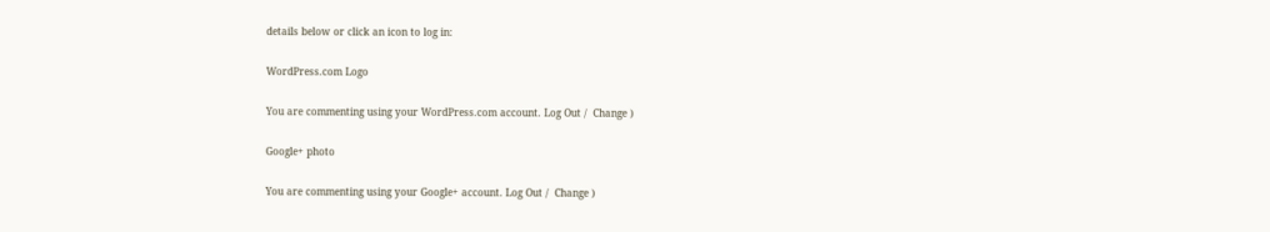details below or click an icon to log in:

WordPress.com Logo

You are commenting using your WordPress.com account. Log Out /  Change )

Google+ photo

You are commenting using your Google+ account. Log Out /  Change )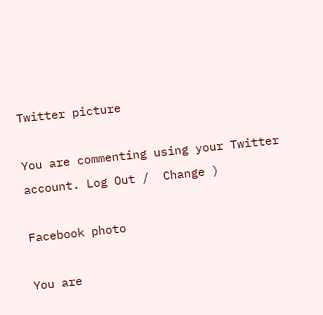Twitter picture

You are commenting using your Twitter account. Log Out /  Change )

Facebook photo

You are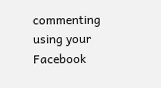commenting using your Facebook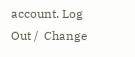account. Log Out /  Change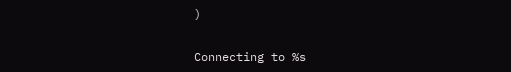)


Connecting to %s